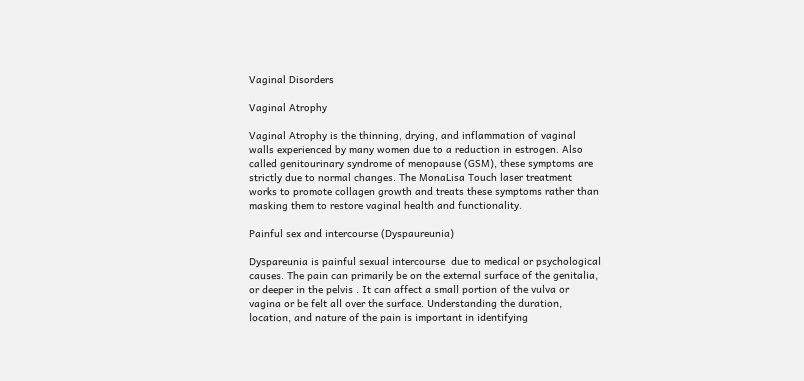Vaginal Disorders

Vaginal Atrophy

Vaginal Atrophy is the thinning, drying, and inflammation of vaginal walls experienced by many women due to a reduction in estrogen. Also called genitourinary syndrome of menopause (GSM), these symptoms are strictly due to normal changes. The MonaLisa Touch laser treatment works to promote collagen growth and treats these symptoms rather than masking them to restore vaginal health and functionality.

Painful sex and intercourse (Dyspaureunia)

Dyspareunia is painful sexual intercourse  due to medical or psychological causes. The pain can primarily be on the external surface of the genitalia, or deeper in the pelvis . It can affect a small portion of the vulva or vagina or be felt all over the surface. Understanding the duration, location, and nature of the pain is important in identifying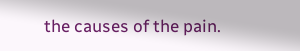the causes of the pain.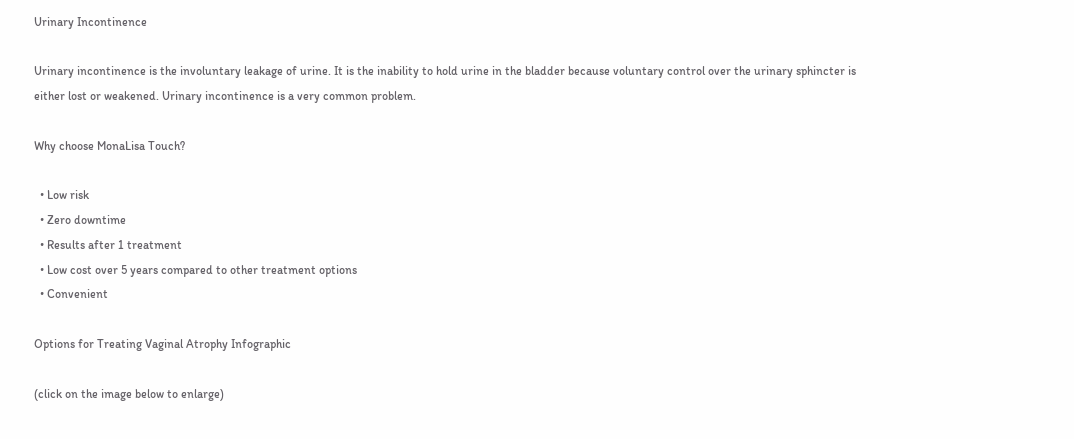Urinary Incontinence

Urinary incontinence is the involuntary leakage of urine. It is the inability to hold urine in the bladder because voluntary control over the urinary sphincter is either lost or weakened. Urinary incontinence is a very common problem.

Why choose MonaLisa Touch?

  • Low risk
  • Zero downtime
  • Results after 1 treatment
  • Low cost over 5 years compared to other treatment options
  • Convenient

Options for Treating Vaginal Atrophy Infographic

(click on the image below to enlarge)